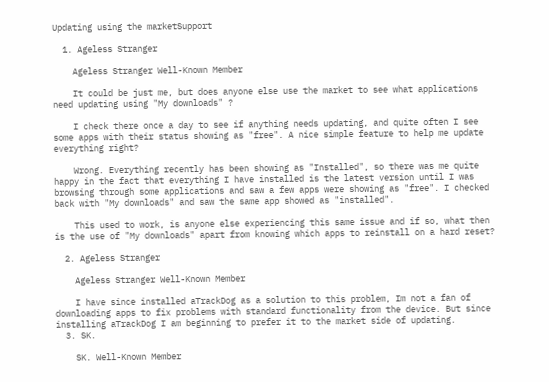Updating using the marketSupport

  1. Ageless Stranger

    Ageless Stranger Well-Known Member

    It could be just me, but does anyone else use the market to see what applications need updating using "My downloads" ?

    I check there once a day to see if anything needs updating, and quite often I see some apps with their status showing as "free". A nice simple feature to help me update everything right?

    Wrong. Everything recently has been showing as "Installed", so there was me quite happy in the fact that everything I have installed is the latest version until I was browsing through some applications and saw a few apps were showing as "free". I checked back with "My downloads" and saw the same app showed as "installed".

    This used to work, is anyone else experiencing this same issue and if so, what then is the use of "My downloads" apart from knowing which apps to reinstall on a hard reset?

  2. Ageless Stranger

    Ageless Stranger Well-Known Member

    I have since installed aTrackDog as a solution to this problem, Im not a fan of downloading apps to fix problems with standard functionality from the device. But since installing aTrackDog I am beginning to prefer it to the market side of updating.
  3. SK.

    SK. Well-Known Member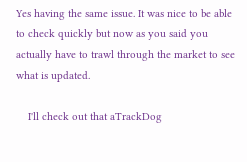Yes having the same issue. It was nice to be able to check quickly but now as you said you actually have to trawl through the market to see what is updated.

    I'll check out that aTrackDog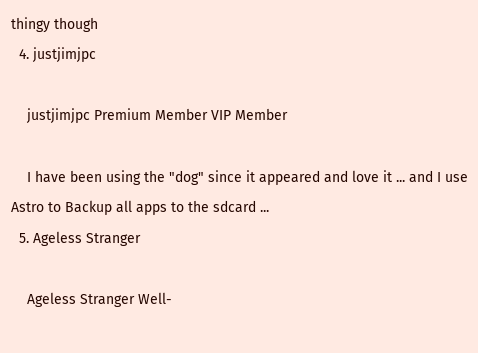thingy though
  4. justjimjpc

    justjimjpc Premium Member VIP Member

    I have been using the "dog" since it appeared and love it ... and I use Astro to Backup all apps to the sdcard ...
  5. Ageless Stranger

    Ageless Stranger Well-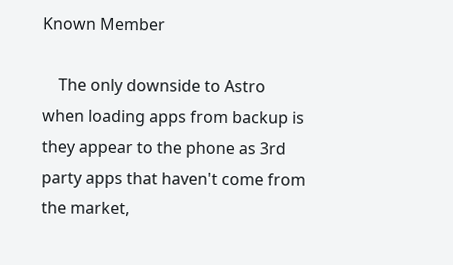Known Member

    The only downside to Astro when loading apps from backup is they appear to the phone as 3rd party apps that haven't come from the market,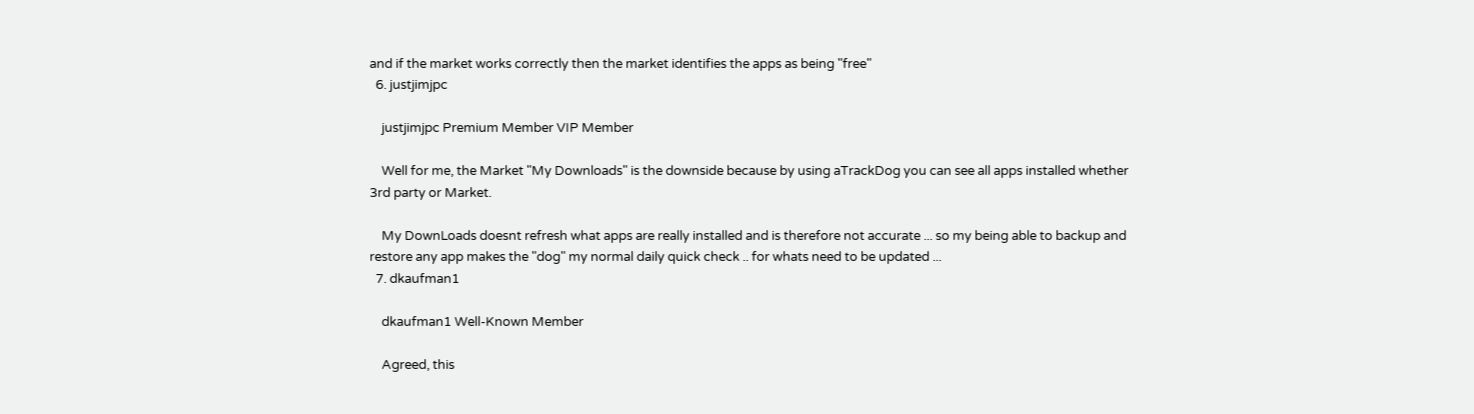and if the market works correctly then the market identifies the apps as being "free"
  6. justjimjpc

    justjimjpc Premium Member VIP Member

    Well for me, the Market "My Downloads" is the downside because by using aTrackDog you can see all apps installed whether 3rd party or Market.

    My DownLoads doesnt refresh what apps are really installed and is therefore not accurate ... so my being able to backup and restore any app makes the "dog" my normal daily quick check .. for whats need to be updated ...
  7. dkaufman1

    dkaufman1 Well-Known Member

    Agreed, this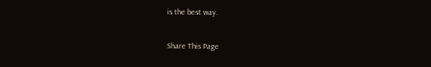is the best way.

Share This Page